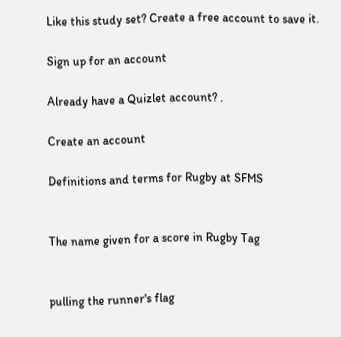Like this study set? Create a free account to save it.

Sign up for an account

Already have a Quizlet account? .

Create an account

Definitions and terms for Rugby at SFMS


The name given for a score in Rugby Tag


pulling the runner's flag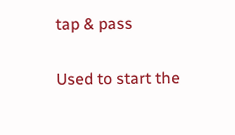tap & pass

Used to start the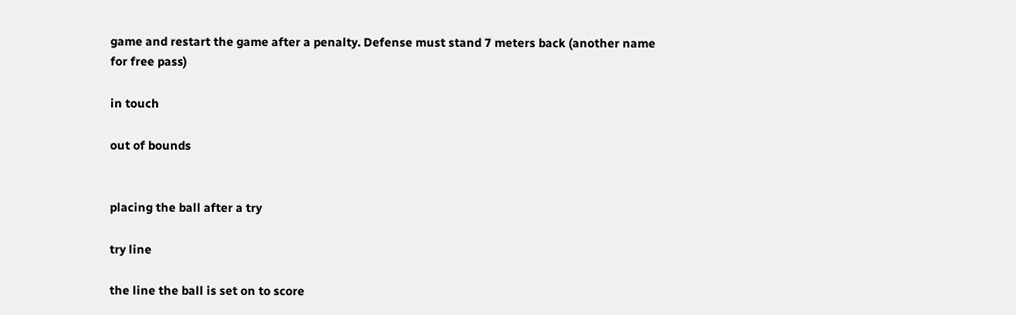game and restart the game after a penalty. Defense must stand 7 meters back (another name for free pass)

in touch

out of bounds


placing the ball after a try

try line

the line the ball is set on to score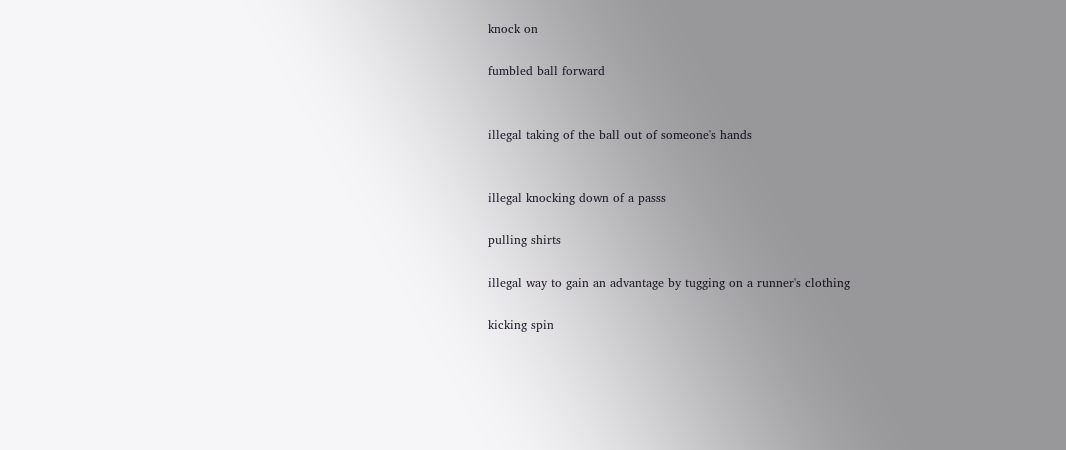knock on

fumbled ball forward


illegal taking of the ball out of someone's hands


illegal knocking down of a passs

pulling shirts

illegal way to gain an advantage by tugging on a runner's clothing

kicking spin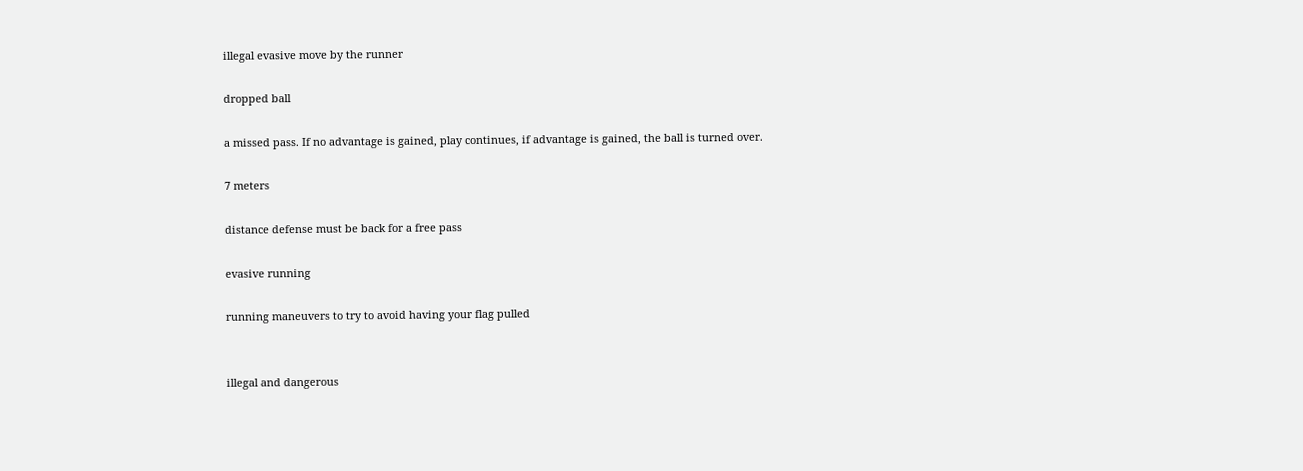illegal evasive move by the runner

dropped ball

a missed pass. If no advantage is gained, play continues, if advantage is gained, the ball is turned over.

7 meters

distance defense must be back for a free pass

evasive running

running maneuvers to try to avoid having your flag pulled


illegal and dangerous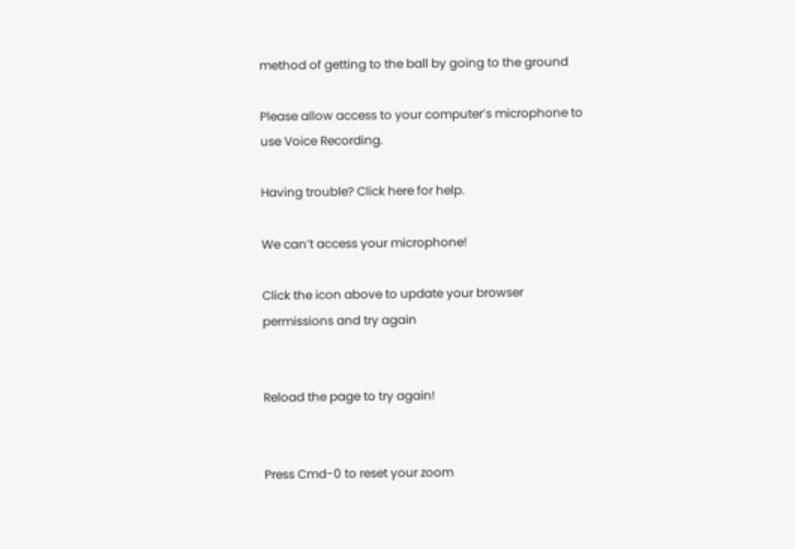method of getting to the ball by going to the ground

Please allow access to your computer’s microphone to use Voice Recording.

Having trouble? Click here for help.

We can’t access your microphone!

Click the icon above to update your browser permissions and try again


Reload the page to try again!


Press Cmd-0 to reset your zoom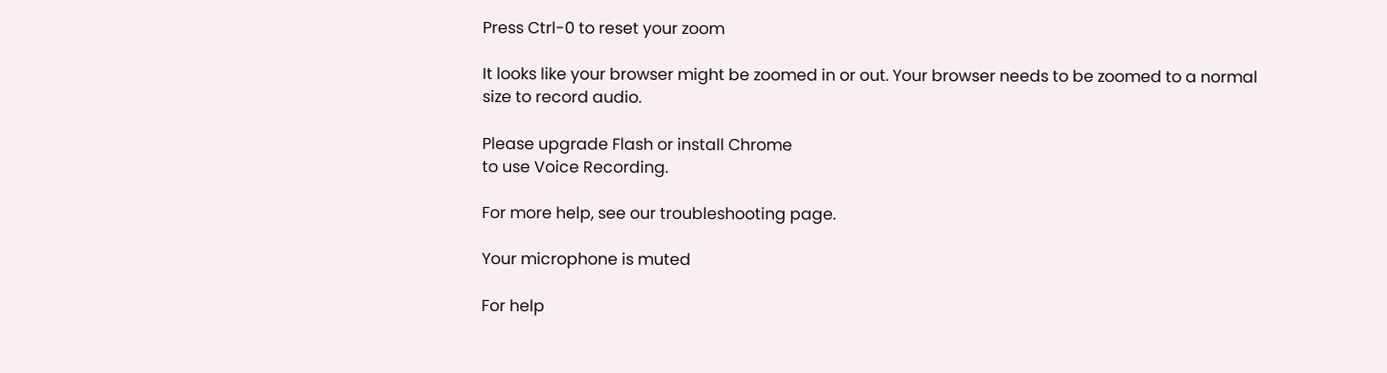Press Ctrl-0 to reset your zoom

It looks like your browser might be zoomed in or out. Your browser needs to be zoomed to a normal size to record audio.

Please upgrade Flash or install Chrome
to use Voice Recording.

For more help, see our troubleshooting page.

Your microphone is muted

For help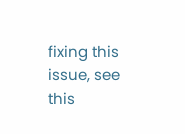fixing this issue, see this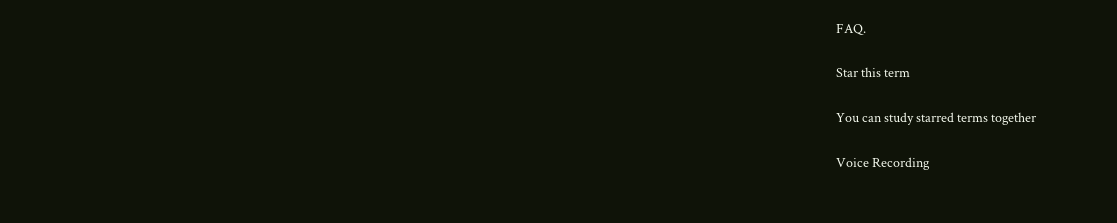FAQ.

Star this term

You can study starred terms together

Voice Recording